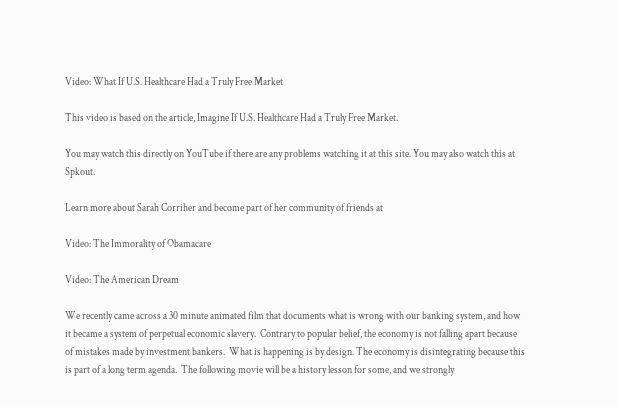Video: What If U.S. Healthcare Had a Truly Free Market

This video is based on the article, Imagine If U.S. Healthcare Had a Truly Free Market.

You may watch this directly on YouTube if there are any problems watching it at this site. You may also watch this at Spkout.

Learn more about Sarah Corriher and become part of her community of friends at

Video: The Immorality of Obamacare

Video: The American Dream

We recently came across a 30 minute animated film that documents what is wrong with our banking system, and how it became a system of perpetual economic slavery.  Contrary to popular belief, the economy is not falling apart because of mistakes made by investment bankers.  What is happening is by design. The economy is disintegrating because this is part of a long term agenda.  The following movie will be a history lesson for some, and we strongly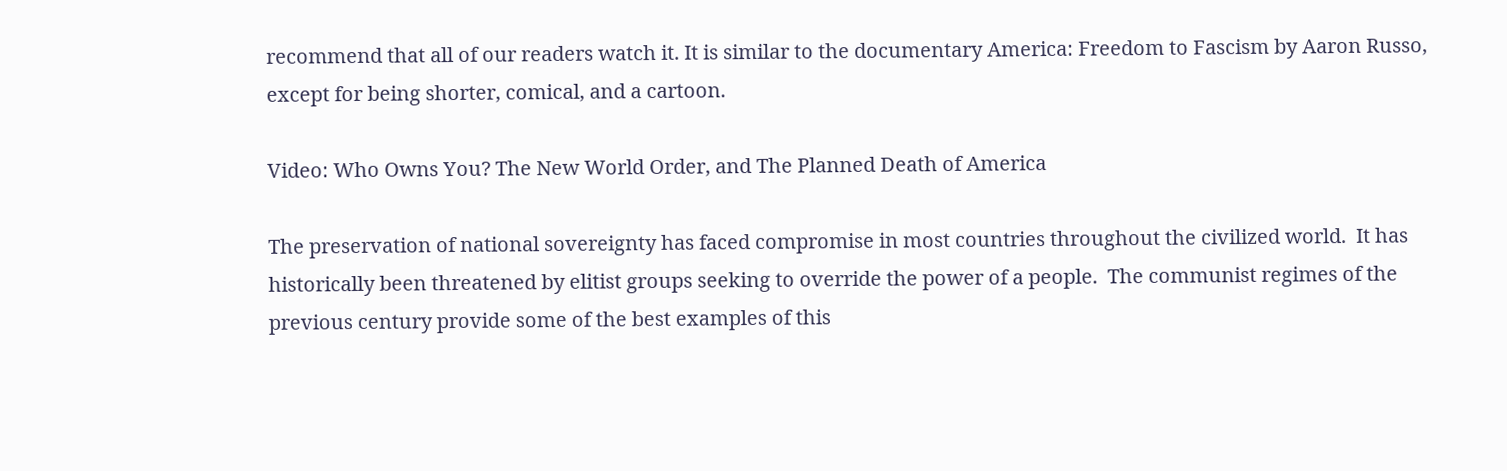recommend that all of our readers watch it. It is similar to the documentary America: Freedom to Fascism by Aaron Russo, except for being shorter, comical, and a cartoon.

Video: Who Owns You? The New World Order, and The Planned Death of America

The preservation of national sovereignty has faced compromise in most countries throughout the civilized world.  It has historically been threatened by elitist groups seeking to override the power of a people.  The communist regimes of the previous century provide some of the best examples of this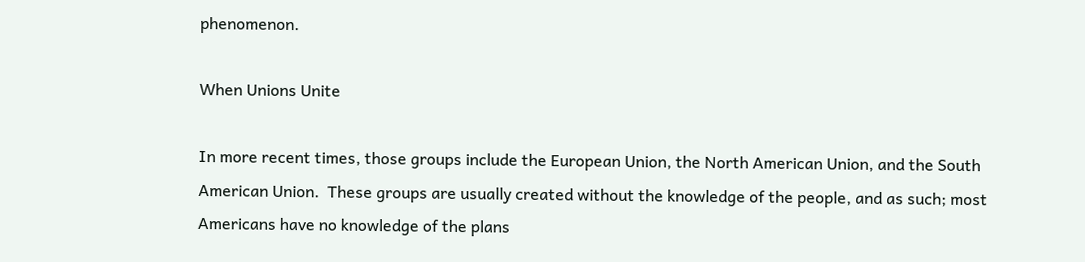phenomenon.

When Unions Unite

In more recent times, those groups include the European Union, the North American Union, and the South American Union.  These groups are usually created without the knowledge of the people, and as such; most Americans have no knowledge of the plans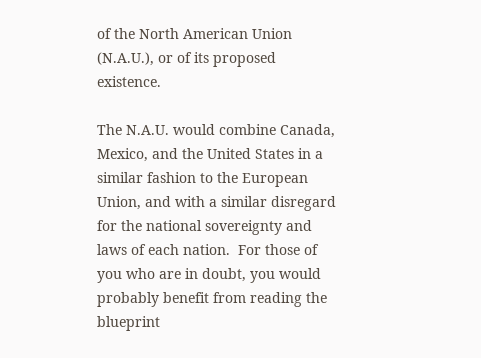of the North American Union (N.A.U.), or of its proposed existence.

The N.A.U. would combine Canada, Mexico, and the United States in a similar fashion to the European Union, and with a similar disregard for the national sovereignty and laws of each nation.  For those of you who are in doubt, you would probably benefit from reading the blueprint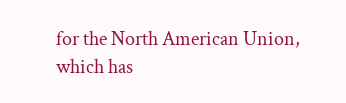for the North American Union, which has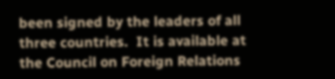been signed by the leaders of all three countries.  It is available at the Council on Foreign Relations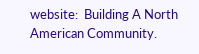website:  Building A North American Community.